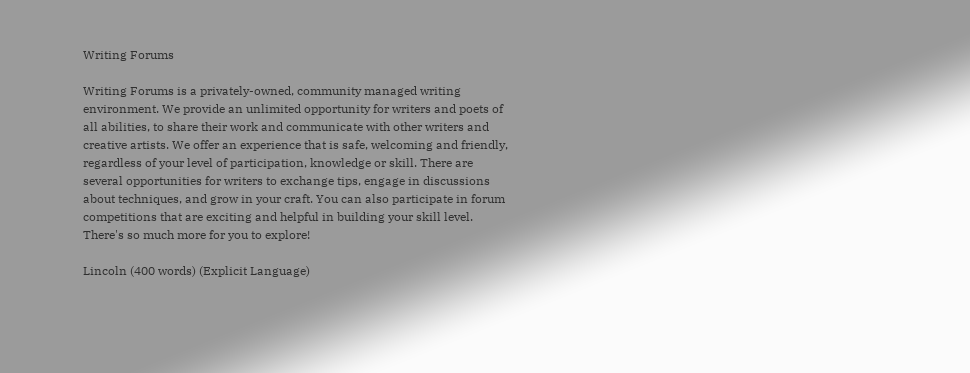Writing Forums

Writing Forums is a privately-owned, community managed writing environment. We provide an unlimited opportunity for writers and poets of all abilities, to share their work and communicate with other writers and creative artists. We offer an experience that is safe, welcoming and friendly, regardless of your level of participation, knowledge or skill. There are several opportunities for writers to exchange tips, engage in discussions about techniques, and grow in your craft. You can also participate in forum competitions that are exciting and helpful in building your skill level. There's so much more for you to explore!

Lincoln (400 words) (Explicit Language)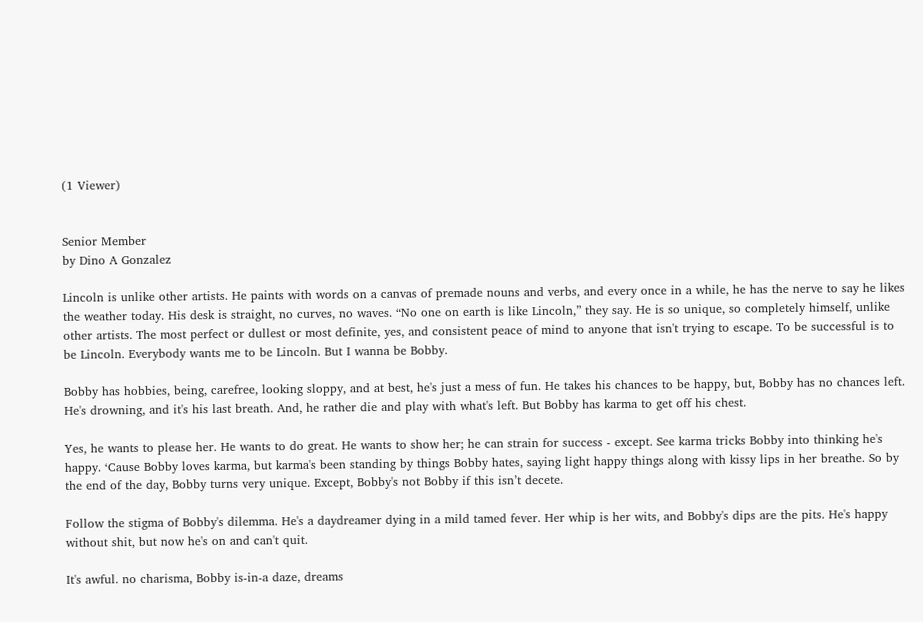(1 Viewer)


Senior Member
by Dino A Gonzalez

Lincoln is unlike other artists. He paints with words on a canvas of premade nouns and verbs, and every once in a while, he has the nerve to say he likes the weather today. His desk is straight, no curves, no waves. “No one on earth is like Lincoln,” they say. He is so unique, so completely himself, unlike other artists. The most perfect or dullest or most definite, yes, and consistent peace of mind to anyone that isn't trying to escape. To be successful is to be Lincoln. Everybody wants me to be Lincoln. But I wanna be Bobby.

Bobby has hobbies, being, carefree, looking sloppy, and at best, he's just a mess of fun. He takes his chances to be happy, but, Bobby has no chances left. He's drowning, and it's his last breath. And, he rather die and play with what's left. But Bobby has karma to get off his chest.

Yes, he wants to please her. He wants to do great. He wants to show her; he can strain for success - except. See karma tricks Bobby into thinking he's happy. ‘Cause Bobby loves karma, but karma's been standing by things Bobby hates, saying light happy things along with kissy lips in her breathe. So by the end of the day, Bobby turns very unique. Except, Bobby's not Bobby if this isn’t decete.

Follow the stigma of Bobby's dilemma. He's a daydreamer dying in a mild tamed fever. Her whip is her wits, and Bobby's dips are the pits. He's happy without shit, but now he's on and can't quit.

It's awful. no charisma, Bobby is-in-a daze, dreams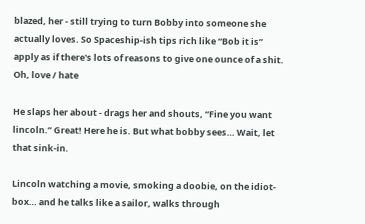blazed, her - still trying to turn Bobby into someone she actually loves. So Spaceship-ish tips rich like “Bob it is” apply as if there's lots of reasons to give one ounce of a shit. Oh, love / hate

He slaps her about - drags her and shouts, “Fine you want lincoln.” Great! Here he is. But what bobby sees… Wait, let that sink-in.

Lincoln watching a movie, smoking a doobie, on the idiot-box… and he talks like a sailor, walks through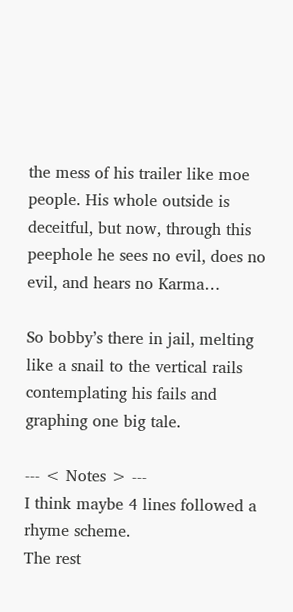the mess of his trailer like moe people. His whole outside is deceitful, but now, through this peephole he sees no evil, does no evil, and hears no Karma…

So bobby’s there in jail, melting like a snail to the vertical rails contemplating his fails and graphing one big tale.

--- < Notes > ---
I think maybe 4 lines followed a rhyme scheme.
The rest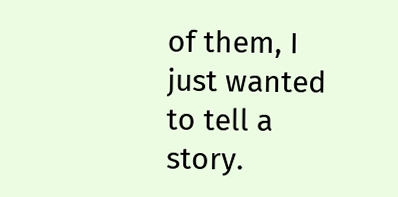of them, I just wanted to tell a story.